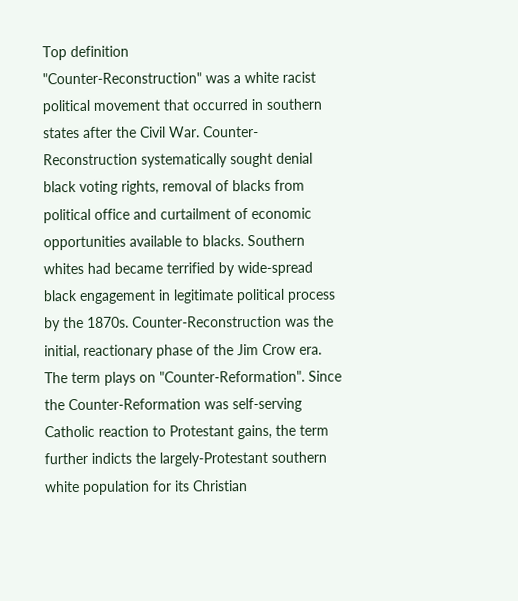Top definition
"Counter-Reconstruction" was a white racist political movement that occurred in southern states after the Civil War. Counter-Reconstruction systematically sought denial black voting rights, removal of blacks from political office and curtailment of economic opportunities available to blacks. Southern whites had became terrified by wide-spread black engagement in legitimate political process by the 1870s. Counter-Reconstruction was the initial, reactionary phase of the Jim Crow era. The term plays on "Counter-Reformation". Since the Counter-Reformation was self-serving Catholic reaction to Protestant gains, the term further indicts the largely-Protestant southern white population for its Christian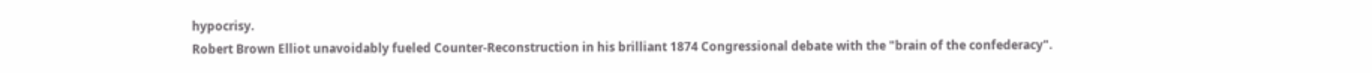hypocrisy.
Robert Brown Elliot unavoidably fueled Counter-Reconstruction in his brilliant 1874 Congressional debate with the "brain of the confederacy".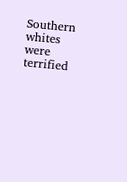Southern whites were terrified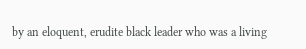by an eloquent, erudite black leader who was a living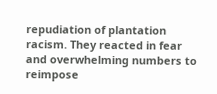repudiation of plantation racism. They reacted in fear and overwhelming numbers to reimpose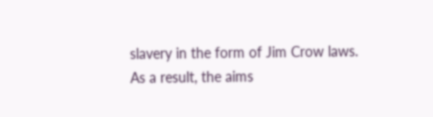slavery in the form of Jim Crow laws. As a result, the aims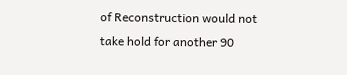of Reconstruction would not take hold for another 90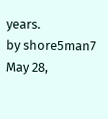years.
by shore5man7 May 28,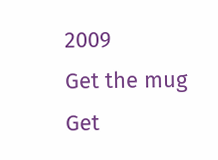2009
Get the mug
Get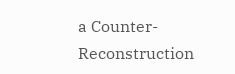a Counter-Reconstruction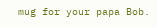mug for your papa Bob.